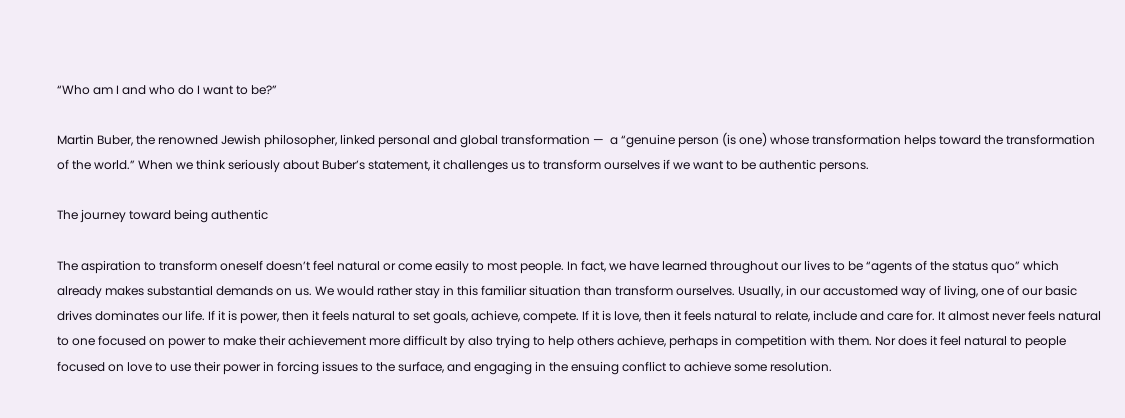“Who am I and who do I want to be?”

Martin Buber, the renowned Jewish philosopher, linked personal and global transformation —  a “genuine person (is one) whose transformation helps toward the transformation of the world.” When we think seriously about Buber’s statement, it challenges us to transform ourselves if we want to be authentic persons.

The journey toward being authentic

The aspiration to transform oneself doesn’t feel natural or come easily to most people. In fact, we have learned throughout our lives to be “agents of the status quo” which already makes substantial demands on us. We would rather stay in this familiar situation than transform ourselves. Usually, in our accustomed way of living, one of our basic drives dominates our life. If it is power, then it feels natural to set goals, achieve, compete. If it is love, then it feels natural to relate, include and care for. It almost never feels natural to one focused on power to make their achievement more difficult by also trying to help others achieve, perhaps in competition with them. Nor does it feel natural to people focused on love to use their power in forcing issues to the surface, and engaging in the ensuing conflict to achieve some resolution.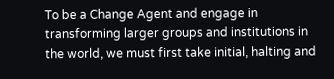To be a Change Agent and engage in transforming larger groups and institutions in the world, we must first take initial, halting and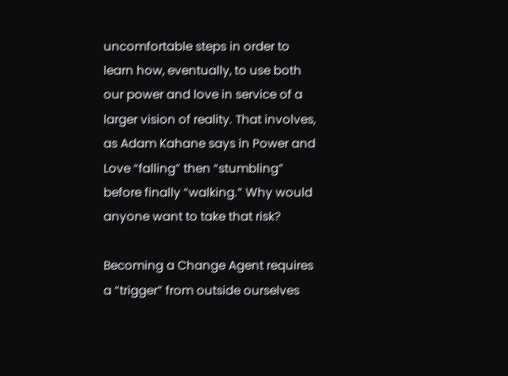uncomfortable steps in order to learn how, eventually, to use both our power and love in service of a larger vision of reality. That involves, as Adam Kahane says in Power and Love “falling” then “stumbling” before finally “walking.” Why would anyone want to take that risk?

Becoming a Change Agent requires a “trigger” from outside ourselves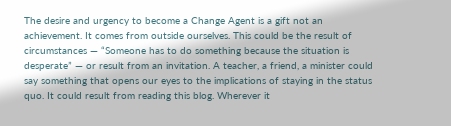The desire and urgency to become a Change Agent is a gift not an achievement. It comes from outside ourselves. This could be the result of circumstances — “Someone has to do something because the situation is desperate” — or result from an invitation. A teacher, a friend, a minister could say something that opens our eyes to the implications of staying in the status quo. It could result from reading this blog. Wherever it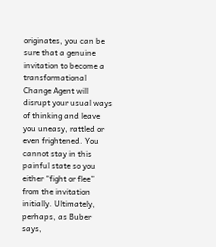originates, you can be sure that a genuine invitation to become a transformational Change Agent will disrupt your usual ways of thinking and leave you uneasy, rattled or even frightened. You cannot stay in this painful state so you either “fight or flee” from the invitation initially. Ultimately, perhaps, as Buber says,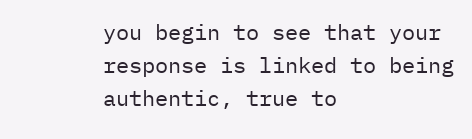you begin to see that your response is linked to being authentic, true to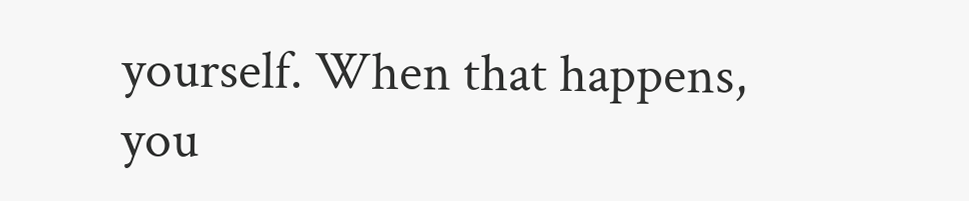yourself. When that happens, you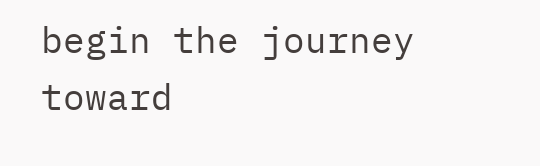begin the journey toward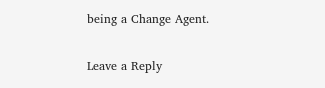being a Change Agent.

Leave a Reply